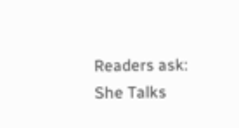Readers ask: She Talks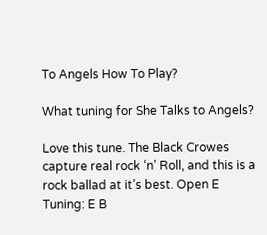To Angels How To Play?

What tuning for She Talks to Angels?

Love this tune. The Black Crowes capture real rock ‘n’ Roll, and this is a rock ballad at it’s best. Open E Tuning: E B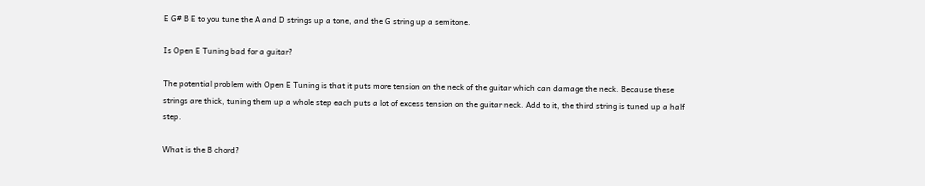E G# B E to you tune the A and D strings up a tone, and the G string up a semitone.

Is Open E Tuning bad for a guitar?

The potential problem with Open E Tuning is that it puts more tension on the neck of the guitar which can damage the neck. Because these strings are thick, tuning them up a whole step each puts a lot of excess tension on the guitar neck. Add to it, the third string is tuned up a half step.

What is the B chord?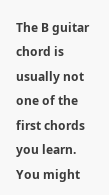The B guitar chord is usually not one of the first chords you learn. You might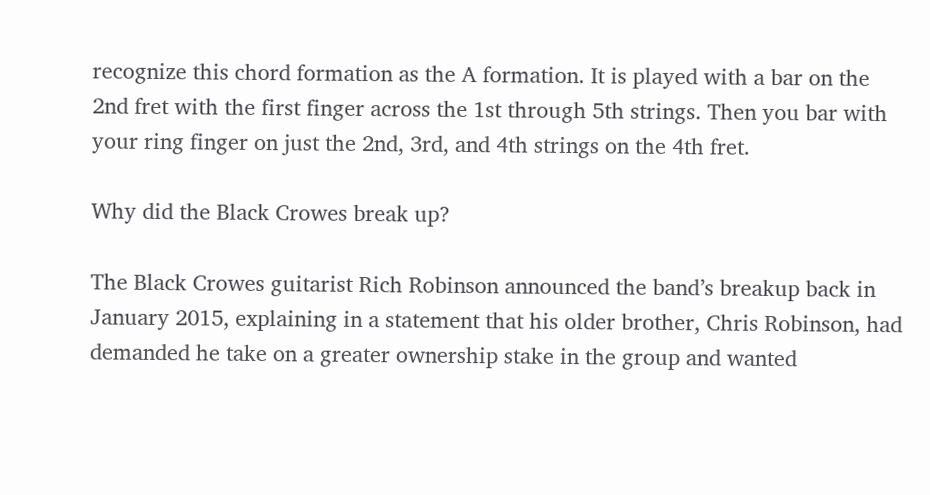recognize this chord formation as the A formation. It is played with a bar on the 2nd fret with the first finger across the 1st through 5th strings. Then you bar with your ring finger on just the 2nd, 3rd, and 4th strings on the 4th fret.

Why did the Black Crowes break up?

The Black Crowes guitarist Rich Robinson announced the band’s breakup back in January 2015, explaining in a statement that his older brother, Chris Robinson, had demanded he take on a greater ownership stake in the group and wanted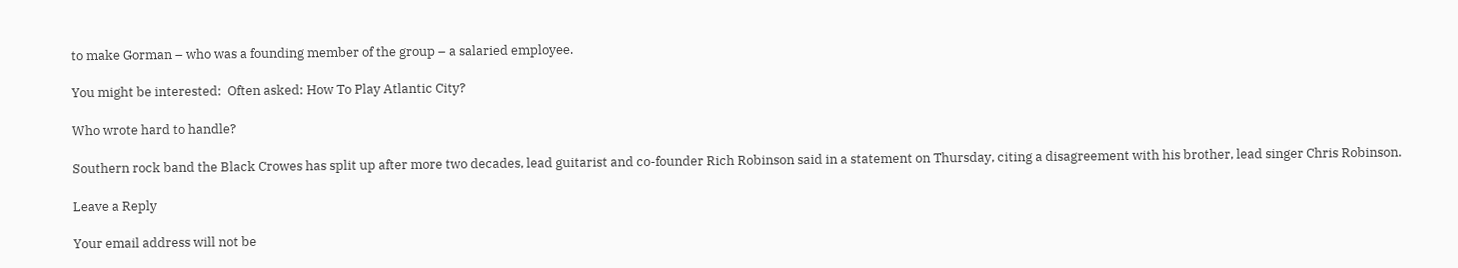to make Gorman – who was a founding member of the group – a salaried employee.

You might be interested:  Often asked: How To Play Atlantic City?

Who wrote hard to handle?

Southern rock band the Black Crowes has split up after more two decades, lead guitarist and co-founder Rich Robinson said in a statement on Thursday, citing a disagreement with his brother, lead singer Chris Robinson.

Leave a Reply

Your email address will not be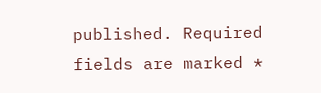published. Required fields are marked *